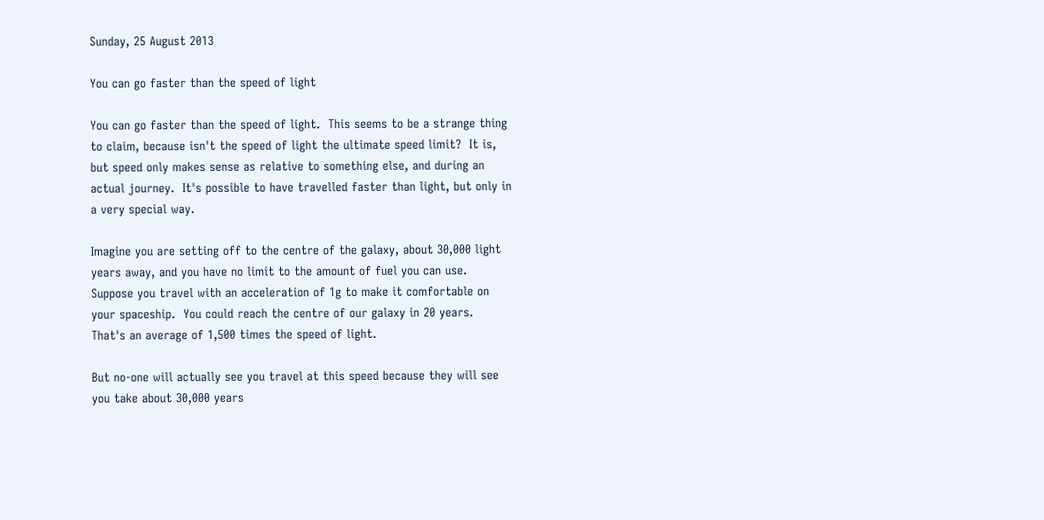Sunday, 25 August 2013

You can go faster than the speed of light

You can go faster than the speed of light.  This seems to be a strange thing to claim, because isn't the speed of light the ultimate speed limit?  It is, but speed only makes sense as relative to something else, and during an actual journey.  It's possible to have travelled faster than light, but only in a very special way.

Imagine you are setting off to the centre of the galaxy, about 30,000 light years away, and you have no limit to the amount of fuel you can use.  Suppose you travel with an acceleration of 1g to make it comfortable on your spaceship.  You could reach the centre of our galaxy in 20 years.  That's an average of 1,500 times the speed of light.

But no-one will actually see you travel at this speed because they will see you take about 30,000 years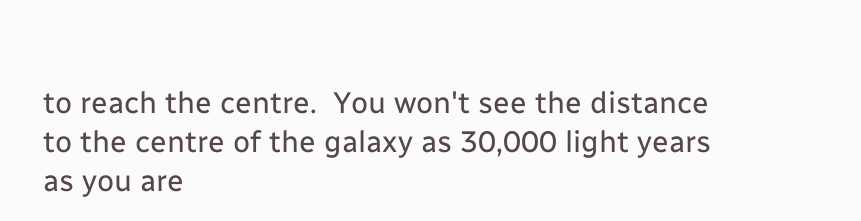to reach the centre.  You won't see the distance to the centre of the galaxy as 30,000 light years as you are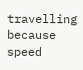travelling because speed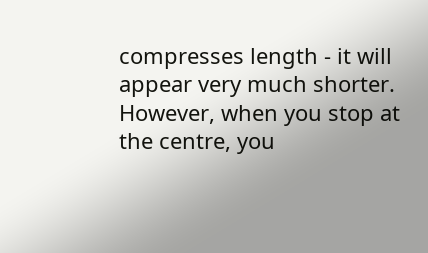compresses length - it will appear very much shorter.  However, when you stop at the centre, you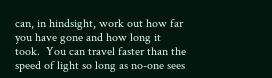can, in hindsight, work out how far you have gone and how long it took.  You can travel faster than the speed of light so long as no-one sees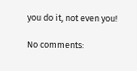you do it, not even you!

No comments: